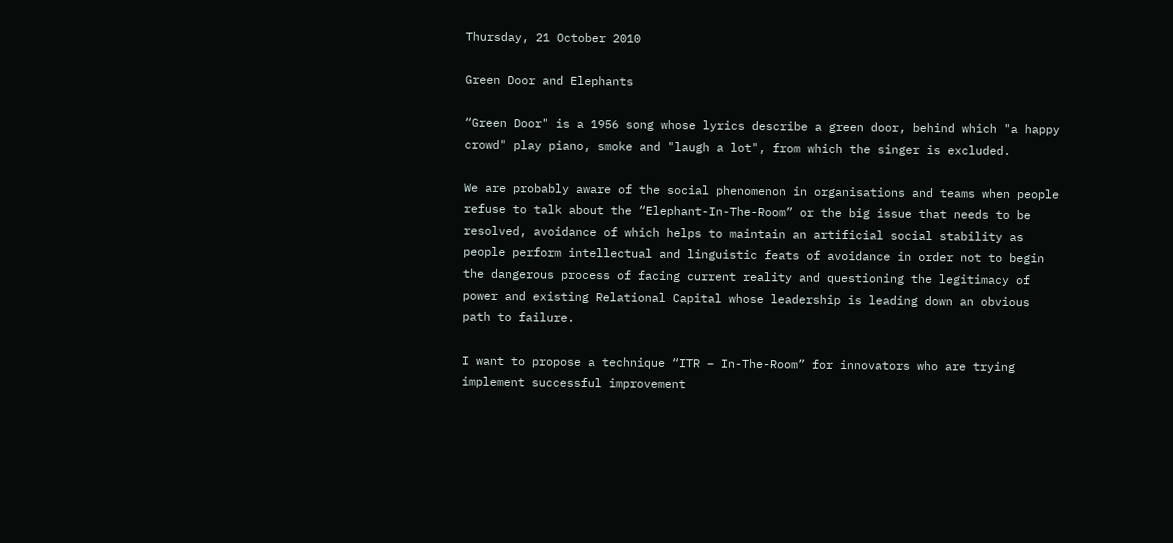Thursday, 21 October 2010

Green Door and Elephants

“Green Door" is a 1956 song whose lyrics describe a green door, behind which "a happy crowd" play piano, smoke and "laugh a lot", from which the singer is excluded.

We are probably aware of the social phenomenon in organisations and teams when people refuse to talk about the “Elephant-In-The-Room” or the big issue that needs to be resolved, avoidance of which helps to maintain an artificial social stability as people perform intellectual and linguistic feats of avoidance in order not to begin the dangerous process of facing current reality and questioning the legitimacy of power and existing Relational Capital whose leadership is leading down an obvious path to failure.

I want to propose a technique “ITR – In-The-Room” for innovators who are trying implement successful improvement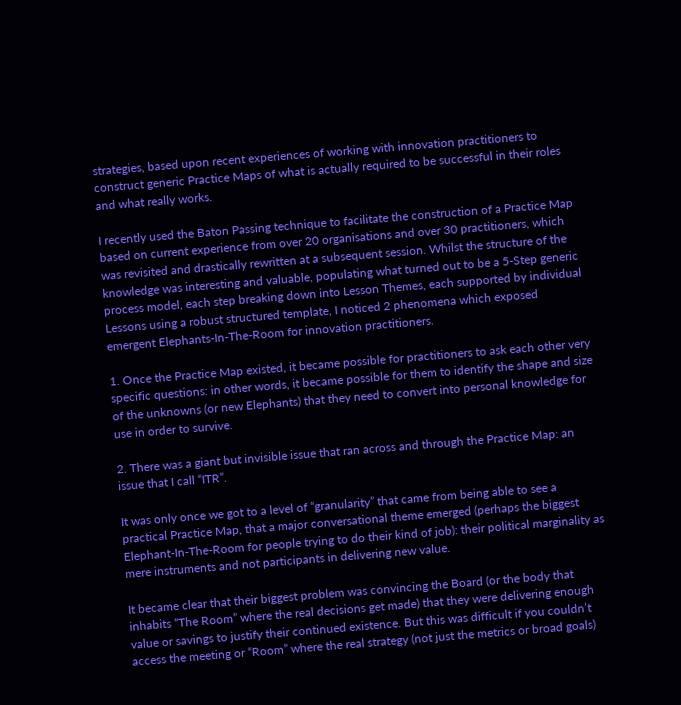strategies, based upon recent experiences of working with innovation practitioners to construct generic Practice Maps of what is actually required to be successful in their roles and what really works.

I recently used the Baton Passing technique to facilitate the construction of a Practice Map based on current experience from over 20 organisations and over 30 practitioners, which was revisited and drastically rewritten at a subsequent session. Whilst the structure of the knowledge was interesting and valuable, populating what turned out to be a 5-Step generic process model, each step breaking down into Lesson Themes, each supported by individual Lessons using a robust structured template, I noticed 2 phenomena which exposed emergent Elephants-In-The-Room for innovation practitioners.

1. Once the Practice Map existed, it became possible for practitioners to ask each other very specific questions: in other words, it became possible for them to identify the shape and size of the unknowns (or new Elephants) that they need to convert into personal knowledge for use in order to survive.

2. There was a giant but invisible issue that ran across and through the Practice Map: an issue that I call “ITR”.

It was only once we got to a level of “granularity” that came from being able to see a practical Practice Map, that a major conversational theme emerged (perhaps the biggest Elephant-In-The-Room for people trying to do their kind of job): their political marginality as mere instruments and not participants in delivering new value.

It became clear that their biggest problem was convincing the Board (or the body that inhabits “The Room” where the real decisions get made) that they were delivering enough value or savings to justify their continued existence. But this was difficult if you couldn’t access the meeting or “Room” where the real strategy (not just the metrics or broad goals)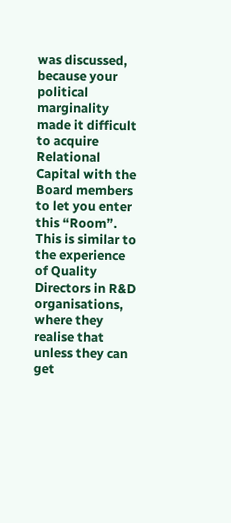was discussed, because your political marginality made it difficult to acquire Relational Capital with the Board members to let you enter this “Room”.
This is similar to the experience of Quality Directors in R&D organisations, where they realise that unless they can get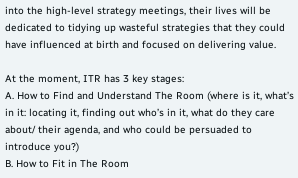into the high-level strategy meetings, their lives will be dedicated to tidying up wasteful strategies that they could have influenced at birth and focused on delivering value.

At the moment, ITR has 3 key stages:
A. How to Find and Understand The Room (where is it, what’s in it: locating it, finding out who’s in it, what do they care about/ their agenda, and who could be persuaded to introduce you?)
B. How to Fit in The Room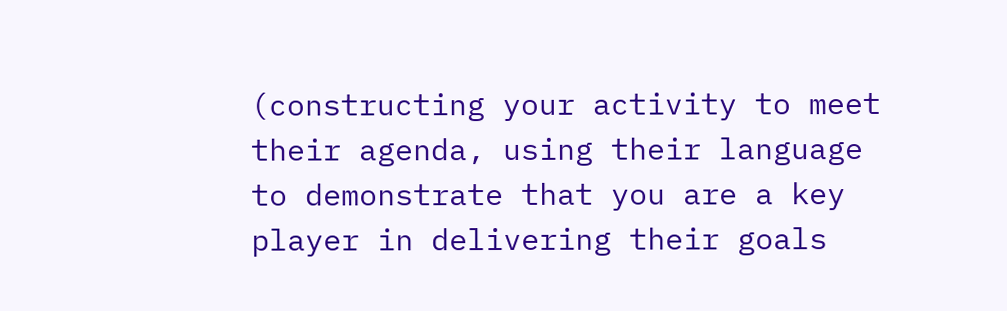(constructing your activity to meet their agenda, using their language to demonstrate that you are a key player in delivering their goals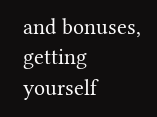and bonuses, getting yourself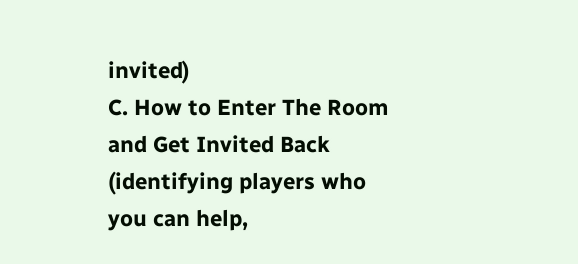invited)
C. How to Enter The Room and Get Invited Back (identifying players who you can help,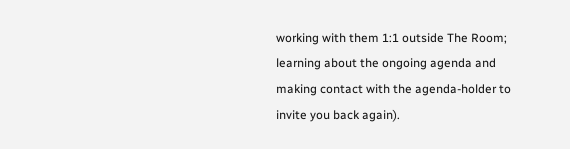working with them 1:1 outside The Room; learning about the ongoing agenda and making contact with the agenda-holder to invite you back again).